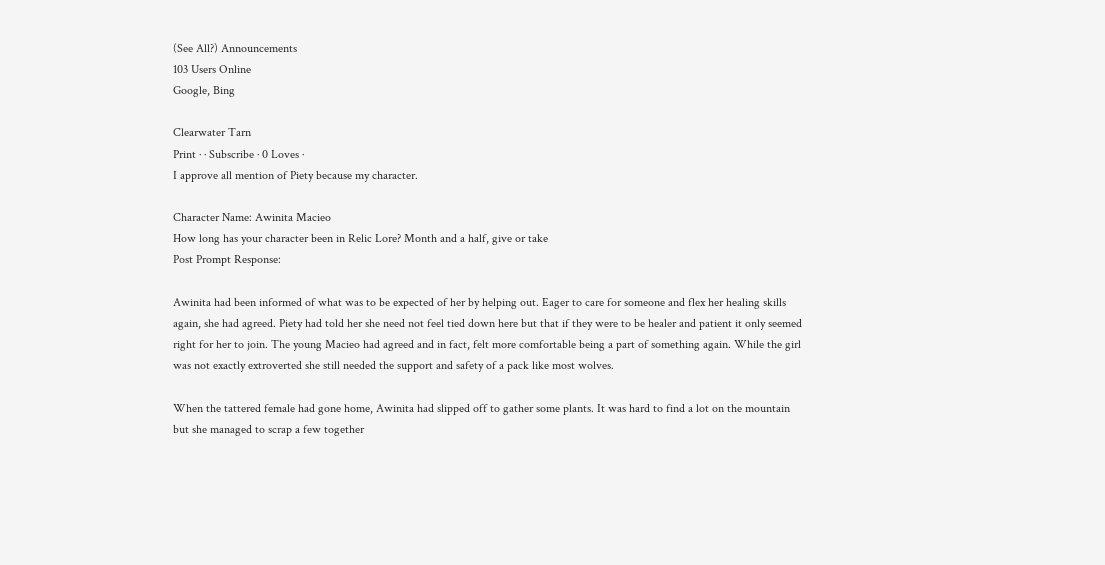(See All?) Announcements
103 Users Online
Google, Bing

Clearwater Tarn
Print · · Subscribe · 0 Loves ·
I approve all mention of Piety because my character.

Character Name: Awinita Macieo
How long has your character been in Relic Lore? Month and a half, give or take
Post Prompt Response:

Awinita had been informed of what was to be expected of her by helping out. Eager to care for someone and flex her healing skills again, she had agreed. Piety had told her she need not feel tied down here but that if they were to be healer and patient it only seemed right for her to join. The young Macieo had agreed and in fact, felt more comfortable being a part of something again. While the girl was not exactly extroverted she still needed the support and safety of a pack like most wolves.

When the tattered female had gone home, Awinita had slipped off to gather some plants. It was hard to find a lot on the mountain but she managed to scrap a few together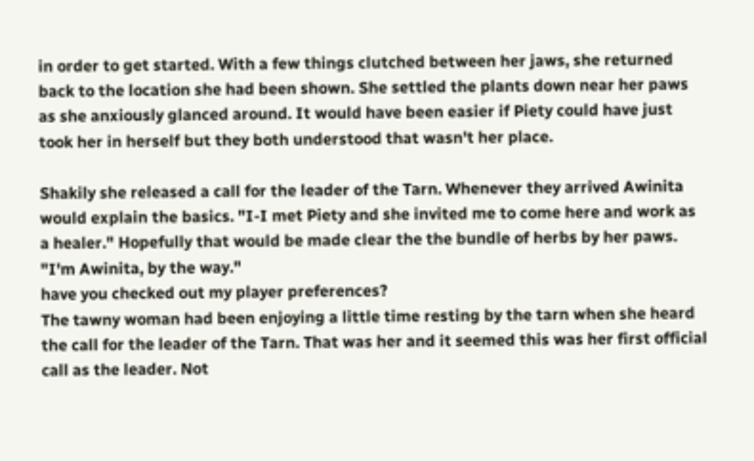in order to get started. With a few things clutched between her jaws, she returned back to the location she had been shown. She settled the plants down near her paws as she anxiously glanced around. It would have been easier if Piety could have just took her in herself but they both understood that wasn't her place.

Shakily she released a call for the leader of the Tarn. Whenever they arrived Awinita would explain the basics. "I-I met Piety and she invited me to come here and work as a healer." Hopefully that would be made clear the the bundle of herbs by her paws. "I'm Awinita, by the way."
have you checked out my player preferences?
The tawny woman had been enjoying a little time resting by the tarn when she heard the call for the leader of the Tarn. That was her and it seemed this was her first official call as the leader. Not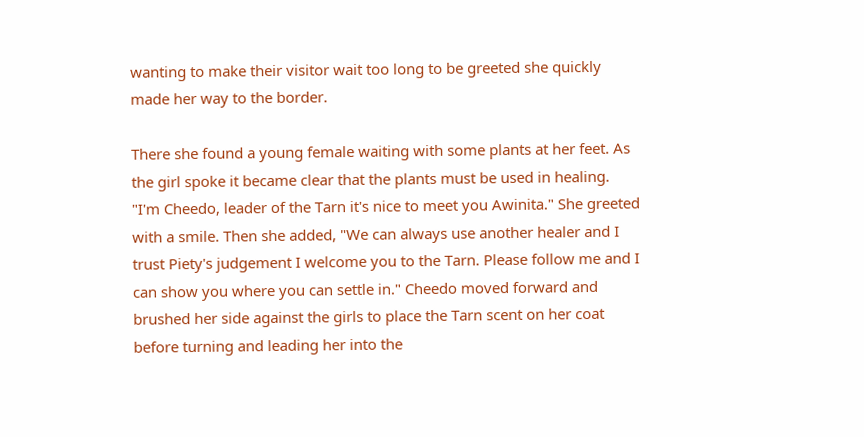wanting to make their visitor wait too long to be greeted she quickly made her way to the border.

There she found a young female waiting with some plants at her feet. As the girl spoke it became clear that the plants must be used in healing. "I'm Cheedo, leader of the Tarn it's nice to meet you Awinita." She greeted with a smile. Then she added, "We can always use another healer and I trust Piety's judgement I welcome you to the Tarn. Please follow me and I can show you where you can settle in." Cheedo moved forward and brushed her side against the girls to place the Tarn scent on her coat before turning and leading her into the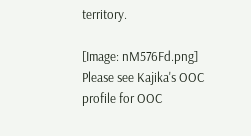territory.

[Image: nM576Fd.png]
Please see Kajika's OOC profile for OOC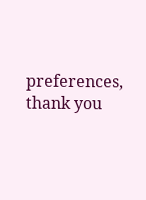preferences, thank you